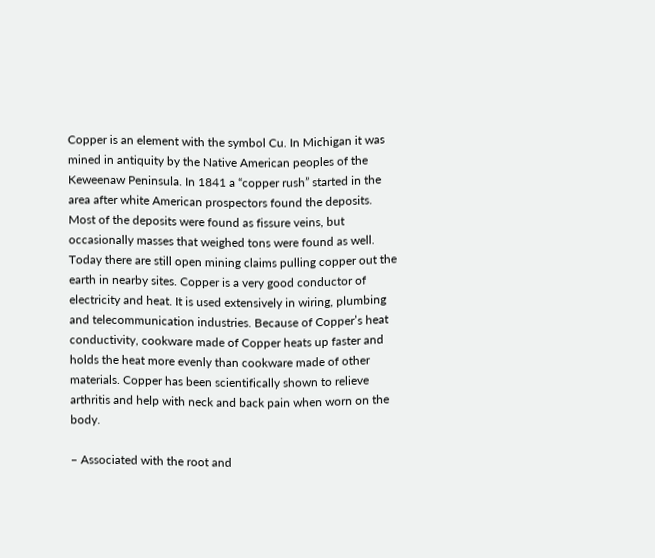Copper is an element with the symbol Cu. In Michigan it was mined in antiquity by the Native American peoples of the Keweenaw Peninsula. In 1841 a “copper rush” started in the area after white American prospectors found the deposits. Most of the deposits were found as fissure veins, but occasionally masses that weighed tons were found as well. Today there are still open mining claims pulling copper out the earth in nearby sites. Copper is a very good conductor of electricity and heat. It is used extensively in wiring, plumbing and telecommunication industries. Because of Copper’s heat conductivity, cookware made of Copper heats up faster and holds the heat more evenly than cookware made of other materials. Copper has been scientifically shown to relieve arthritis and help with neck and back pain when worn on the body.

– Associated with the root and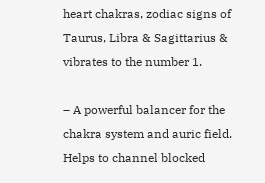heart chakras, zodiac signs of Taurus, Libra & Sagittarius & vibrates to the number 1.

– A powerful balancer for the chakra system and auric field. Helps to channel blocked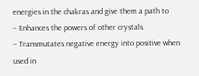energies in the chakras and give them a path to
– Enhances the powers of other crystals.
– Transmutates negative energy into positive when used in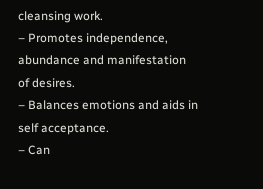cleansing work.
– Promotes independence, abundance and manifestation of desires.
– Balances emotions and aids in self acceptance.
– Can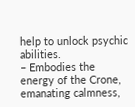help to unlock psychic abilities.
– Embodies the energy of the Crone, emanating calmness,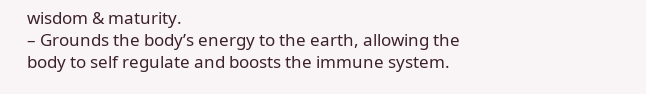wisdom & maturity.
– Grounds the body’s energy to the earth, allowing the body to self regulate and boosts the immune system.